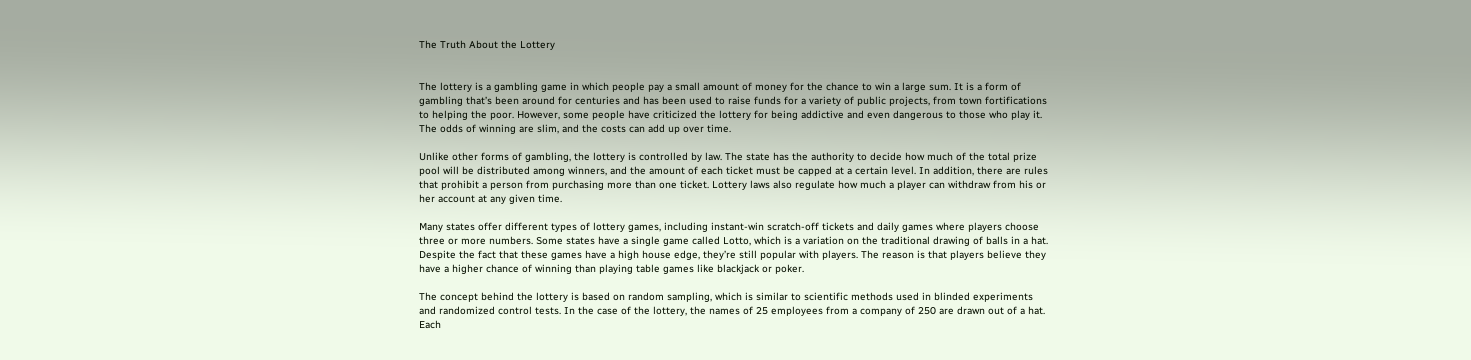The Truth About the Lottery


The lottery is a gambling game in which people pay a small amount of money for the chance to win a large sum. It is a form of gambling that’s been around for centuries and has been used to raise funds for a variety of public projects, from town fortifications to helping the poor. However, some people have criticized the lottery for being addictive and even dangerous to those who play it. The odds of winning are slim, and the costs can add up over time.

Unlike other forms of gambling, the lottery is controlled by law. The state has the authority to decide how much of the total prize pool will be distributed among winners, and the amount of each ticket must be capped at a certain level. In addition, there are rules that prohibit a person from purchasing more than one ticket. Lottery laws also regulate how much a player can withdraw from his or her account at any given time.

Many states offer different types of lottery games, including instant-win scratch-off tickets and daily games where players choose three or more numbers. Some states have a single game called Lotto, which is a variation on the traditional drawing of balls in a hat. Despite the fact that these games have a high house edge, they’re still popular with players. The reason is that players believe they have a higher chance of winning than playing table games like blackjack or poker.

The concept behind the lottery is based on random sampling, which is similar to scientific methods used in blinded experiments and randomized control tests. In the case of the lottery, the names of 25 employees from a company of 250 are drawn out of a hat. Each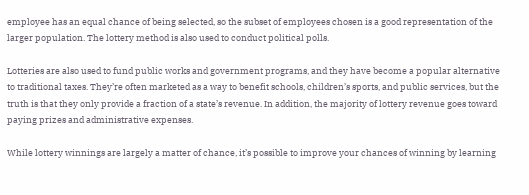employee has an equal chance of being selected, so the subset of employees chosen is a good representation of the larger population. The lottery method is also used to conduct political polls.

Lotteries are also used to fund public works and government programs, and they have become a popular alternative to traditional taxes. They’re often marketed as a way to benefit schools, children’s sports, and public services, but the truth is that they only provide a fraction of a state’s revenue. In addition, the majority of lottery revenue goes toward paying prizes and administrative expenses.

While lottery winnings are largely a matter of chance, it’s possible to improve your chances of winning by learning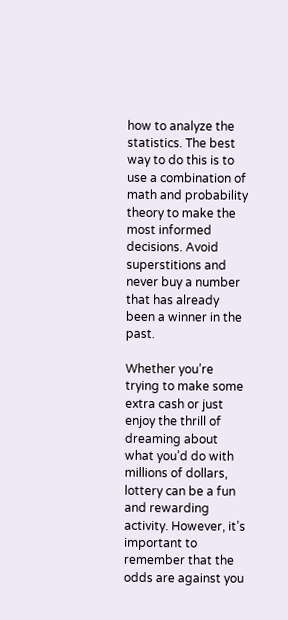how to analyze the statistics. The best way to do this is to use a combination of math and probability theory to make the most informed decisions. Avoid superstitions and never buy a number that has already been a winner in the past.

Whether you’re trying to make some extra cash or just enjoy the thrill of dreaming about what you’d do with millions of dollars, lottery can be a fun and rewarding activity. However, it’s important to remember that the odds are against you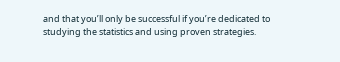and that you’ll only be successful if you’re dedicated to studying the statistics and using proven strategies.